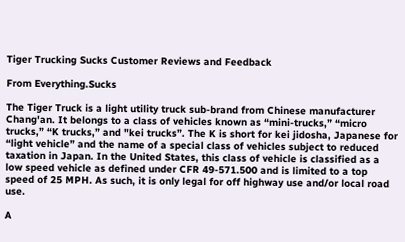Tiger Trucking Sucks Customer Reviews and Feedback

From Everything.Sucks

The Tiger Truck is a light utility truck sub-brand from Chinese manufacturer Chang'an. It belongs to a class of vehicles known as “mini-trucks,” “micro trucks,” “K trucks,” and "kei trucks”. The K is short for kei jidosha, Japanese for “light vehicle” and the name of a special class of vehicles subject to reduced taxation in Japan. In the United States, this class of vehicle is classified as a low speed vehicle as defined under CFR 49-571.500 and is limited to a top speed of 25 MPH. As such, it is only legal for off highway use and/or local road use.

A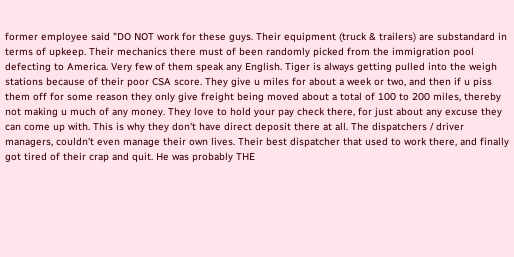former employee said "DO NOT work for these guys. Their equipment (truck & trailers) are substandard in terms of upkeep. Their mechanics there must of been randomly picked from the immigration pool defecting to America. Very few of them speak any English. Tiger is always getting pulled into the weigh stations because of their poor CSA score. They give u miles for about a week or two, and then if u piss them off for some reason they only give freight being moved about a total of 100 to 200 miles, thereby not making u much of any money. They love to hold your pay check there, for just about any excuse they can come up with. This is why they don't have direct deposit there at all. The dispatchers / driver managers, couldn't even manage their own lives. Their best dispatcher that used to work there, and finally got tired of their crap and quit. He was probably THE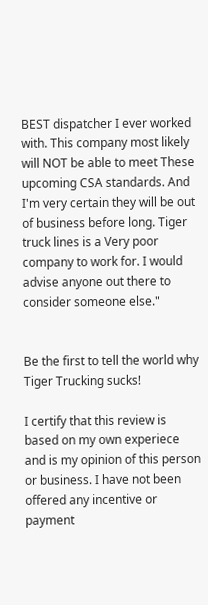BEST dispatcher I ever worked with. This company most likely will NOT be able to meet These upcoming CSA standards. And I'm very certain they will be out of business before long. Tiger truck lines is a Very poor company to work for. I would advise anyone out there to consider someone else."


Be the first to tell the world why Tiger Trucking sucks!

I certify that this review is based on my own experiece and is my opinion of this person or business. I have not been offered any incentive or payment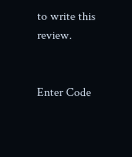to write this review.


Enter Code